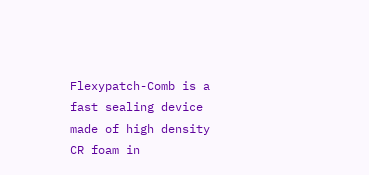Flexypatch-Comb is a fast sealing device made of high density CR foam in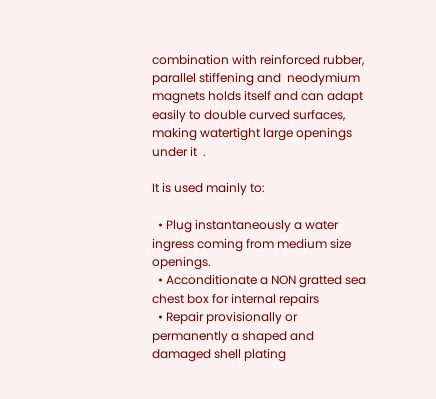combination with reinforced rubber, parallel stiffening and  neodymium magnets holds itself and can adapt easily to double curved surfaces, making watertight large openings under it  .

It is used mainly to:

  • Plug instantaneously a water ingress coming from medium size openings.
  • Acconditionate a NON gratted sea chest box for internal repairs
  • Repair provisionally or permanently a shaped and damaged shell plating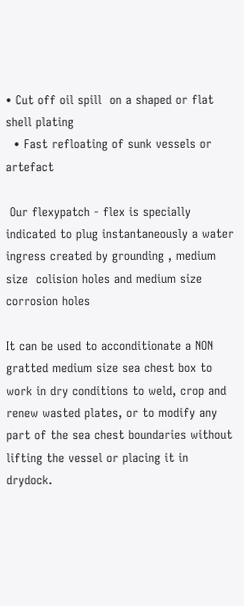• Cut off oil spill  on a shaped or flat shell plating
  • Fast refloating of sunk vessels or artefact

 Our flexypatch - flex is specially indicated to plug instantaneously a water ingress created by grounding , medium size  colision holes and medium size corrosion holes

It can be used to acconditionate a NON gratted medium size sea chest box to work in dry conditions to weld, crop and renew wasted plates, or to modify any part of the sea chest boundaries without lifting the vessel or placing it in drydock.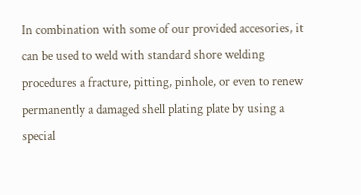In combination with some of our provided accesories, it can be used to weld with standard shore welding procedures a fracture, pitting, pinhole, or even to renew permanently a damaged shell plating plate by using a  special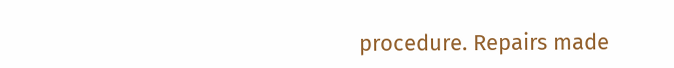procedure. Repairs made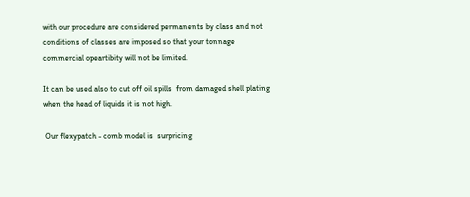with our procedure are considered permanents by class and not conditions of classes are imposed so that your tonnage commercial opeartibity will not be limited.

It can be used also to cut off oil spills  from damaged shell plating when the head of liquids it is not high.

 Our flexypatch - comb model is  surpricing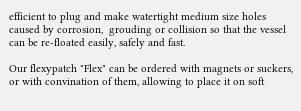efficient to plug and make watertight medium size holes caused by corrosion,  grouding or collision so that the vessel can be re-floated easily, safely and fast.

Our flexypatch "Flex" can be ordered with magnets or suckers, or with convination of them, allowing to place it on soft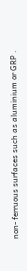non- ferruous surfaces such as aluminium or GRP .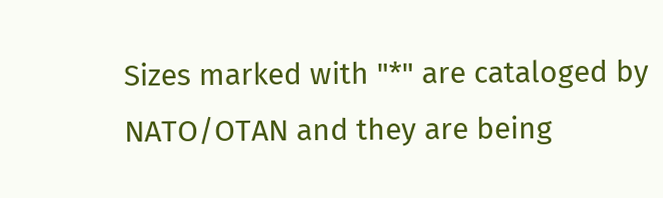Sizes marked with "*" are cataloged by NATO/OTAN and they are being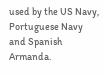used by the US Navy, Portuguese Navy and Spanish Armanda.